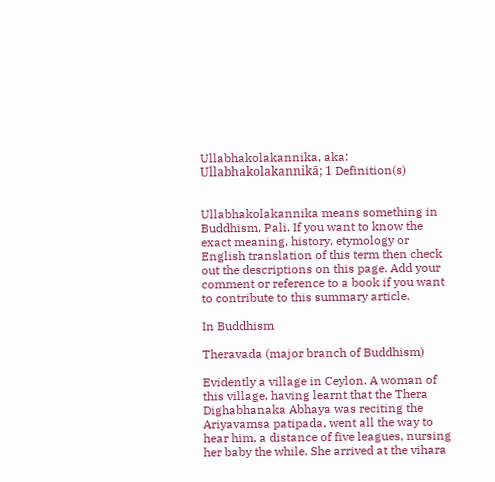Ullabhakolakannika, aka: Ullabhakolakannikā; 1 Definition(s)


Ullabhakolakannika means something in Buddhism, Pali. If you want to know the exact meaning, history, etymology or English translation of this term then check out the descriptions on this page. Add your comment or reference to a book if you want to contribute to this summary article.

In Buddhism

Theravada (major branch of Buddhism)

Evidently a village in Ceylon. A woman of this village, having learnt that the Thera Dighabhanaka Abhaya was reciting the Ariyavamsa patipada, went all the way to hear him, a distance of five leagues, nursing her baby the while. She arrived at the vihara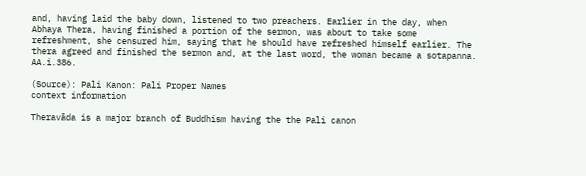and, having laid the baby down, listened to two preachers. Earlier in the day, when Abhaya Thera, having finished a portion of the sermon, was about to take some refreshment, she censured him, saying that he should have refreshed himself earlier. The thera agreed and finished the sermon and, at the last word, the woman became a sotapanna. AA.i.386.

(Source): Pali Kanon: Pali Proper Names
context information

Theravāda is a major branch of Buddhism having the the Pali canon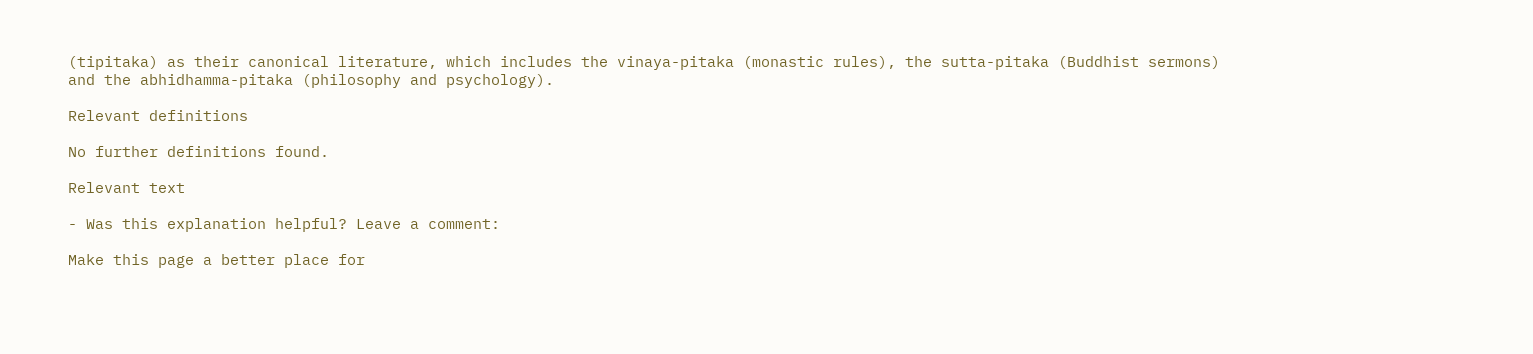(tipitaka) as their canonical literature, which includes the vinaya-pitaka (monastic rules), the sutta-pitaka (Buddhist sermons) and the abhidhamma-pitaka (philosophy and psychology).

Relevant definitions

No further definitions found.

Relevant text

- Was this explanation helpful? Leave a comment:

Make this page a better place for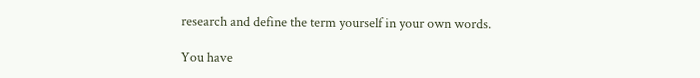research and define the term yourself in your own words.

You have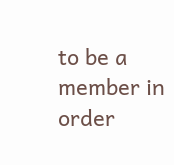to be a member in order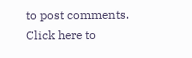to post comments. Click here to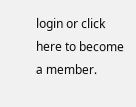login or click here to become a member.